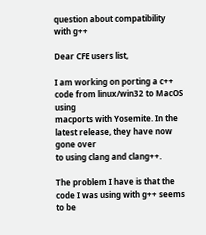question about compatibility with g++

Dear CFE users list,

I am working on porting a c++ code from linux/win32 to MacOS using
macports with Yosemite. In the latest release, they have now gone over
to using clang and clang++.

The problem I have is that the code I was using with g++ seems to be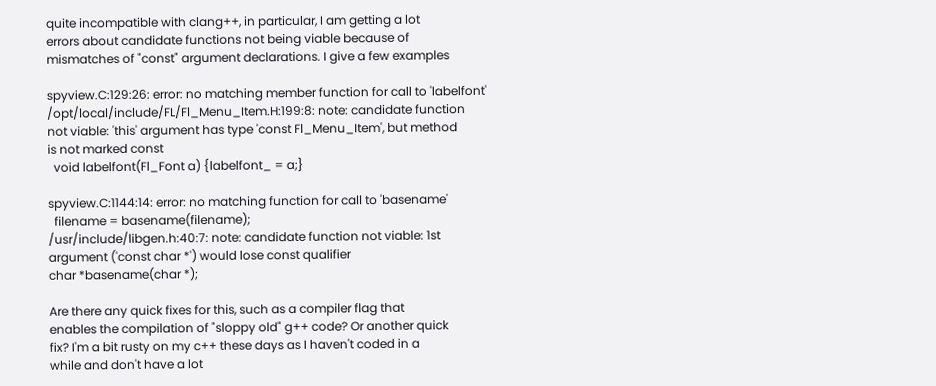quite incompatible with clang++, in particular, I am getting a lot
errors about candidate functions not being viable because of
mismatches of "const" argument declarations. I give a few examples

spyview.C:129:26: error: no matching member function for call to 'labelfont'
/opt/local/include/FL/Fl_Menu_Item.H:199:8: note: candidate function
not viable: 'this' argument has type 'const Fl_Menu_Item', but method
is not marked const
  void labelfont(Fl_Font a) {labelfont_ = a;}

spyview.C:1144:14: error: no matching function for call to 'basename'
  filename = basename(filename);
/usr/include/libgen.h:40:7: note: candidate function not viable: 1st
argument ('const char *') would lose const qualifier
char *basename(char *);

Are there any quick fixes for this, such as a compiler flag that
enables the compilation of "sloppy old" g++ code? Or another quick
fix? I'm a bit rusty on my c++ these days as I haven't coded in a
while and don't have a lot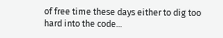of free time these days either to dig too
hard into the code...